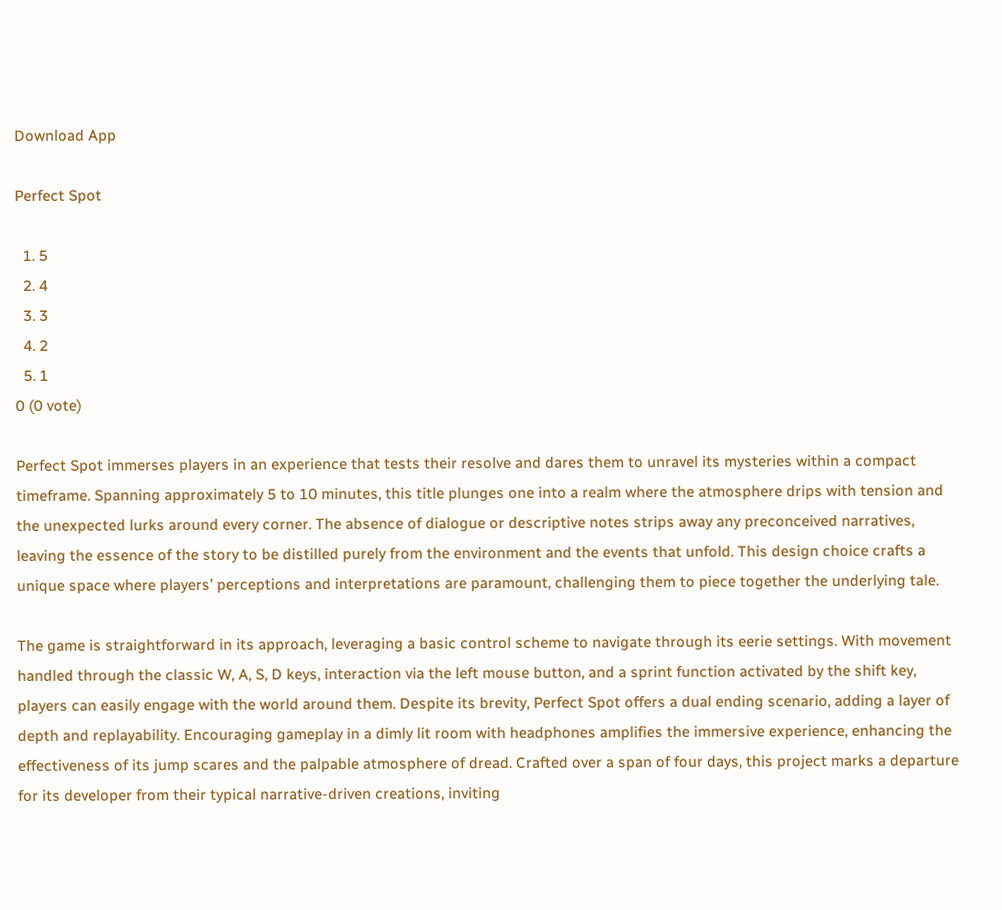Download App

Perfect Spot

  1. 5
  2. 4
  3. 3
  4. 2
  5. 1
0 (0 vote)

Perfect Spot immerses players in an experience that tests their resolve and dares them to unravel its mysteries within a compact timeframe. Spanning approximately 5 to 10 minutes, this title plunges one into a realm where the atmosphere drips with tension and the unexpected lurks around every corner. The absence of dialogue or descriptive notes strips away any preconceived narratives, leaving the essence of the story to be distilled purely from the environment and the events that unfold. This design choice crafts a unique space where players’ perceptions and interpretations are paramount, challenging them to piece together the underlying tale.

The game is straightforward in its approach, leveraging a basic control scheme to navigate through its eerie settings. With movement handled through the classic W, A, S, D keys, interaction via the left mouse button, and a sprint function activated by the shift key, players can easily engage with the world around them. Despite its brevity, Perfect Spot offers a dual ending scenario, adding a layer of depth and replayability. Encouraging gameplay in a dimly lit room with headphones amplifies the immersive experience, enhancing the effectiveness of its jump scares and the palpable atmosphere of dread. Crafted over a span of four days, this project marks a departure for its developer from their typical narrative-driven creations, inviting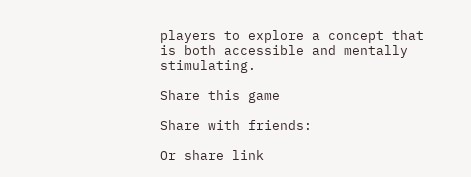players to explore a concept that is both accessible and mentally stimulating.

Share this game

Share with friends:

Or share link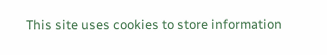This site uses cookies to store information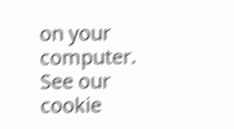on your computer. See our cookie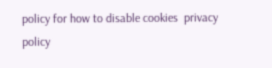policy for how to disable cookies  privacy policy